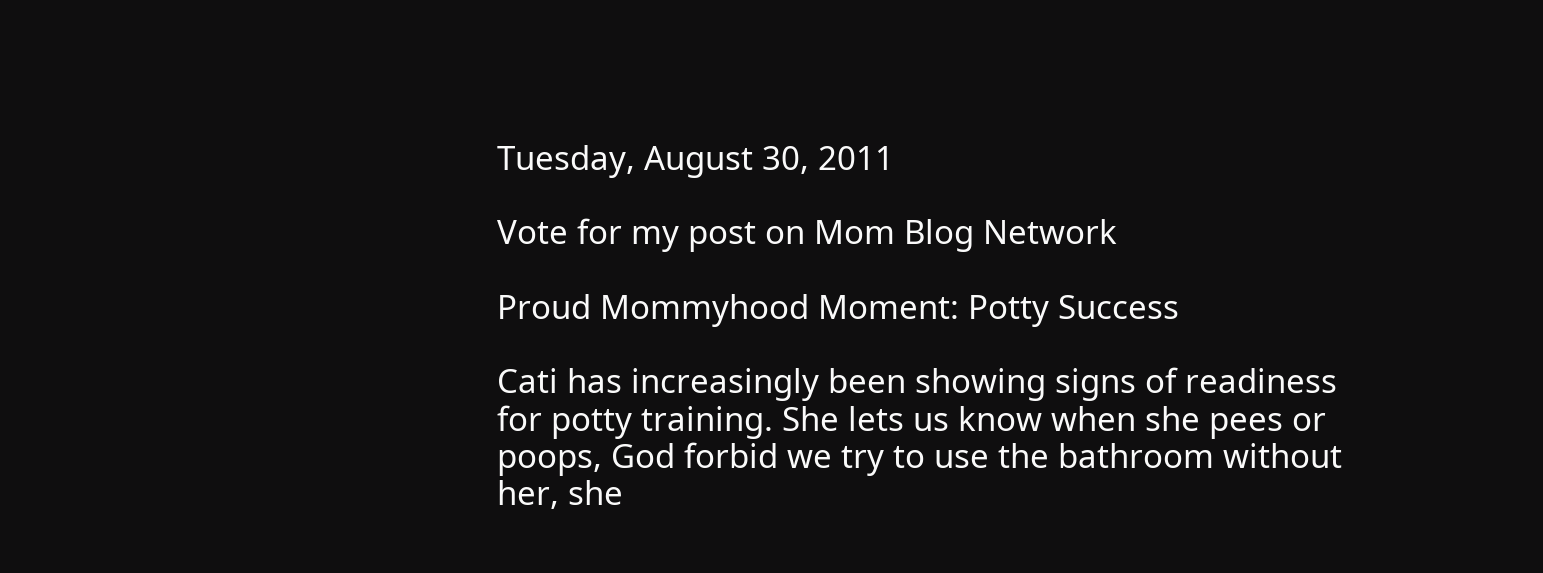Tuesday, August 30, 2011

Vote for my post on Mom Blog Network

Proud Mommyhood Moment: Potty Success

Cati has increasingly been showing signs of readiness for potty training. She lets us know when she pees or poops, God forbid we try to use the bathroom without her, she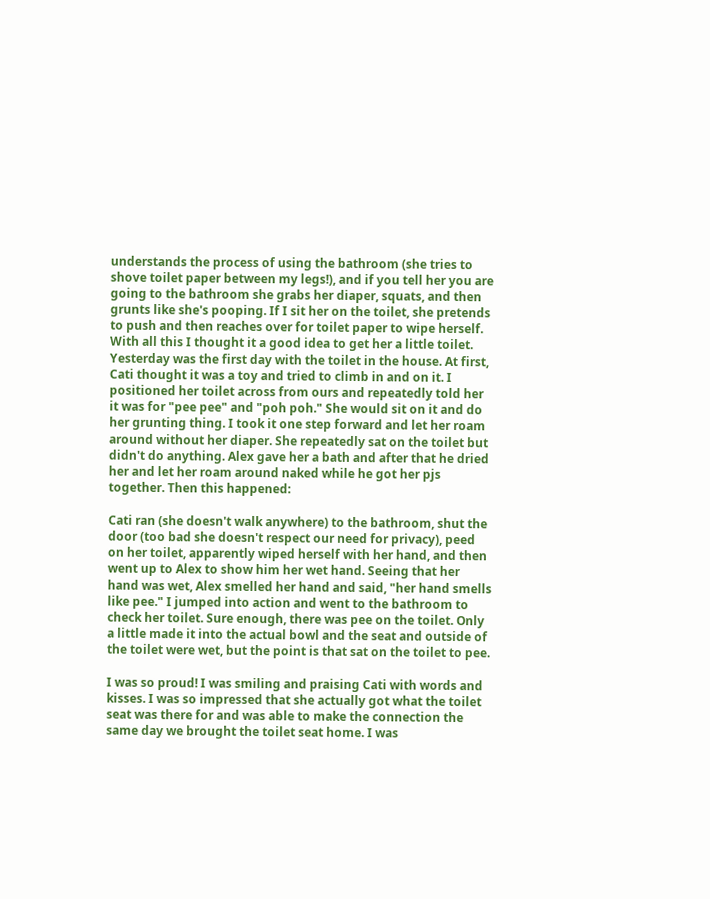understands the process of using the bathroom (she tries to shove toilet paper between my legs!), and if you tell her you are going to the bathroom she grabs her diaper, squats, and then grunts like she's pooping. If I sit her on the toilet, she pretends to push and then reaches over for toilet paper to wipe herself. With all this I thought it a good idea to get her a little toilet.
Yesterday was the first day with the toilet in the house. At first, Cati thought it was a toy and tried to climb in and on it. I positioned her toilet across from ours and repeatedly told her it was for "pee pee" and "poh poh." She would sit on it and do her grunting thing. I took it one step forward and let her roam around without her diaper. She repeatedly sat on the toilet but didn't do anything. Alex gave her a bath and after that he dried her and let her roam around naked while he got her pjs together. Then this happened:

Cati ran (she doesn't walk anywhere) to the bathroom, shut the door (too bad she doesn't respect our need for privacy), peed on her toilet, apparently wiped herself with her hand, and then went up to Alex to show him her wet hand. Seeing that her hand was wet, Alex smelled her hand and said, "her hand smells like pee." I jumped into action and went to the bathroom to check her toilet. Sure enough, there was pee on the toilet. Only a little made it into the actual bowl and the seat and outside of the toilet were wet, but the point is that sat on the toilet to pee.

I was so proud! I was smiling and praising Cati with words and kisses. I was so impressed that she actually got what the toilet seat was there for and was able to make the connection the same day we brought the toilet seat home. I was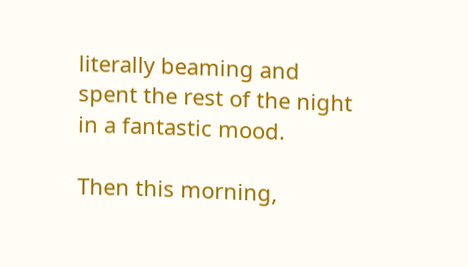literally beaming and spent the rest of the night in a fantastic mood.

Then this morning,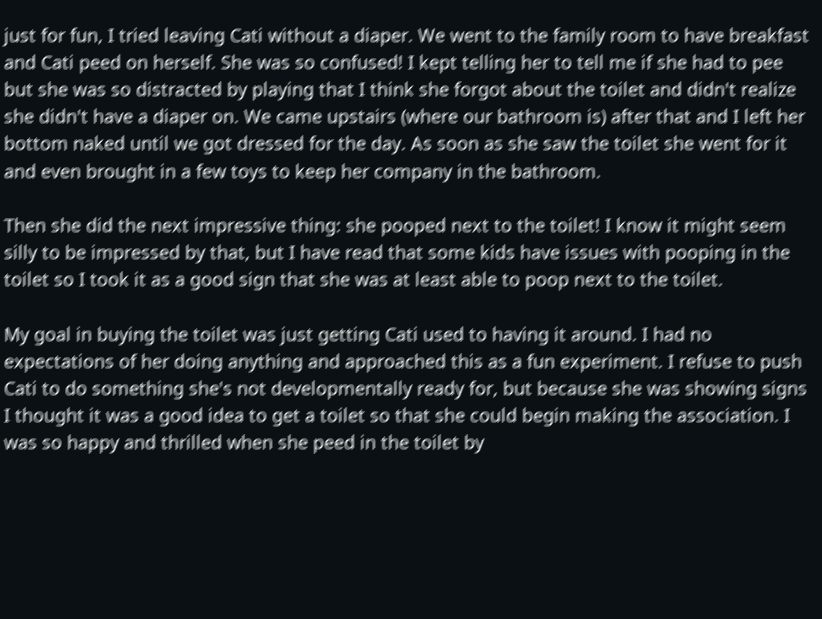just for fun, I tried leaving Cati without a diaper. We went to the family room to have breakfast and Cati peed on herself. She was so confused! I kept telling her to tell me if she had to pee but she was so distracted by playing that I think she forgot about the toilet and didn't realize she didn't have a diaper on. We came upstairs (where our bathroom is) after that and I left her bottom naked until we got dressed for the day. As soon as she saw the toilet she went for it and even brought in a few toys to keep her company in the bathroom.

Then she did the next impressive thing: she pooped next to the toilet! I know it might seem silly to be impressed by that, but I have read that some kids have issues with pooping in the toilet so I took it as a good sign that she was at least able to poop next to the toilet.

My goal in buying the toilet was just getting Cati used to having it around. I had no expectations of her doing anything and approached this as a fun experiment. I refuse to push Cati to do something she's not developmentally ready for, but because she was showing signs I thought it was a good idea to get a toilet so that she could begin making the association. I was so happy and thrilled when she peed in the toilet by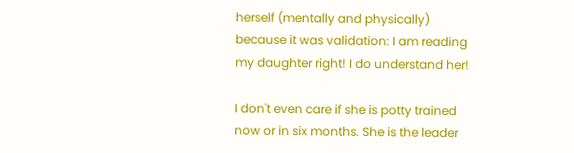herself (mentally and physically) because it was validation: I am reading my daughter right! I do understand her!

I don't even care if she is potty trained now or in six months. She is the leader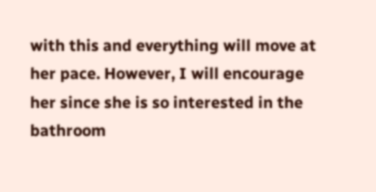with this and everything will move at her pace. However, I will encourage her since she is so interested in the bathroom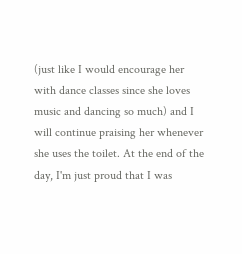(just like I would encourage her with dance classes since she loves music and dancing so much) and I will continue praising her whenever she uses the toilet. At the end of the day, I'm just proud that I was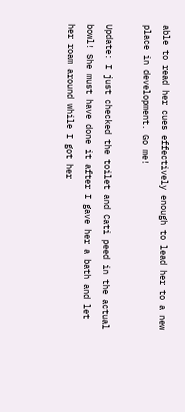able to read her cues effectively enough to lead her to a new place in development. Go me!

Update: I just checked the toilet and Cati peed in the actual bowl! She must have done it after I gave her a bath and let her roam around while I got her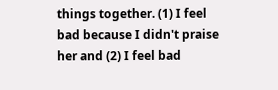things together. (1) I feel bad because I didn't praise her and (2) I feel bad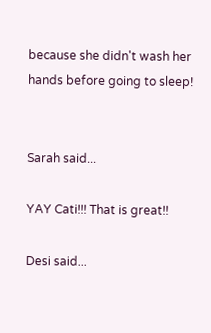because she didn't wash her hands before going to sleep!


Sarah said...

YAY Cati!!! That is great!!

Desi said...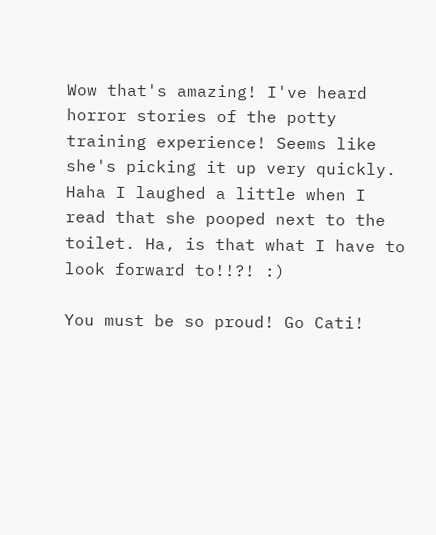Wow that's amazing! I've heard horror stories of the potty training experience! Seems like she's picking it up very quickly. Haha I laughed a little when I read that she pooped next to the toilet. Ha, is that what I have to look forward to!!?! :)

You must be so proud! Go Cati!